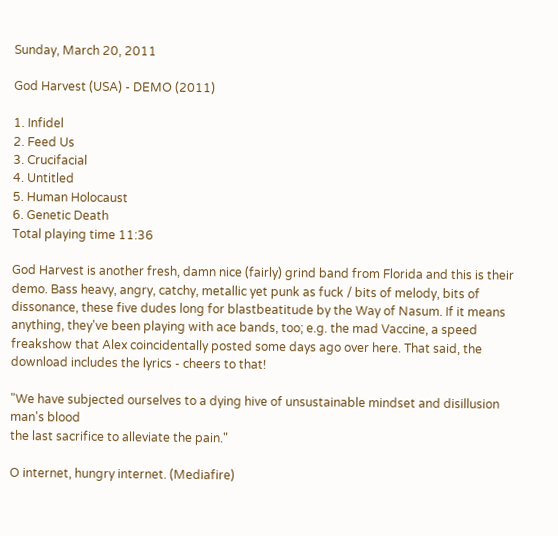Sunday, March 20, 2011

God Harvest (USA) - DEMO (2011)

1. Infidel
2. Feed Us
3. Crucifacial
4. Untitled
5. Human Holocaust
6. Genetic Death
Total playing time 11:36

God Harvest is another fresh, damn nice (fairly) grind band from Florida and this is their demo. Bass heavy, angry, catchy, metallic yet punk as fuck / bits of melody, bits of dissonance, these five dudes long for blastbeatitude by the Way of Nasum. If it means anything, they've been playing with ace bands, too; e.g. the mad Vaccine, a speed freakshow that Alex coincidentally posted some days ago over here. That said, the download includes the lyrics - cheers to that!

"We have subjected ourselves to a dying hive of unsustainable mindset and disillusion
man's blood
the last sacrifice to alleviate the pain."

O internet, hungry internet. (Mediafire)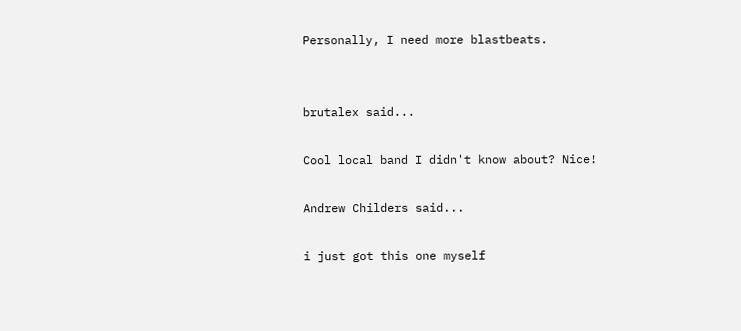Personally, I need more blastbeats.


brutalex said...

Cool local band I didn't know about? Nice!

Andrew Childers said...

i just got this one myself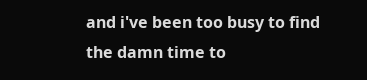and i've been too busy to find the damn time to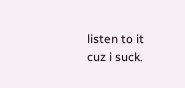listen to it cuz i suck.